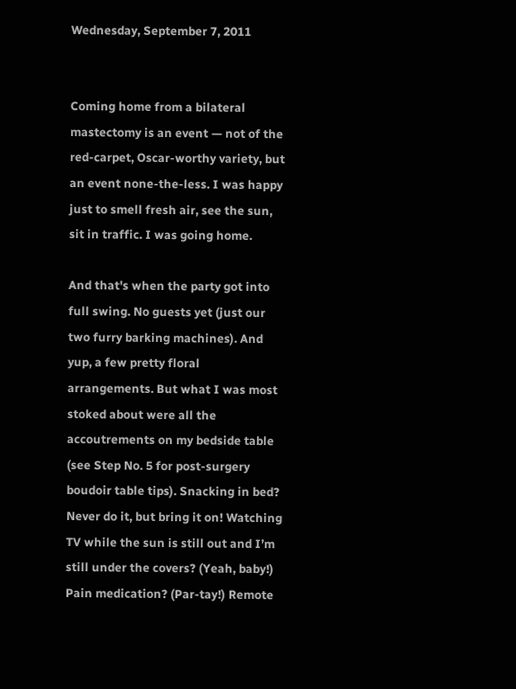Wednesday, September 7, 2011


Coming home from a bilateral mastectomy is an event — not of the red-carpet, Oscar-worthy variety, but an event none-the-less. I was happy just to smell fresh air, see the sun, sit in traffic. I was going home.

And that's when the party got into full swing. No guests yet (just our two furry barking machines). And yup, a few pretty floral arrangements. But what I was most stoked about were all the accoutrements on my bedside table (see Step No. 5 for post-surgery boudoir table tips). Snacking in bed? Never do it, but bring it on! Watching TV while the sun is still out and I’m still under the covers? (Yeah, baby!) Pain medication? (Par-tay!) Remote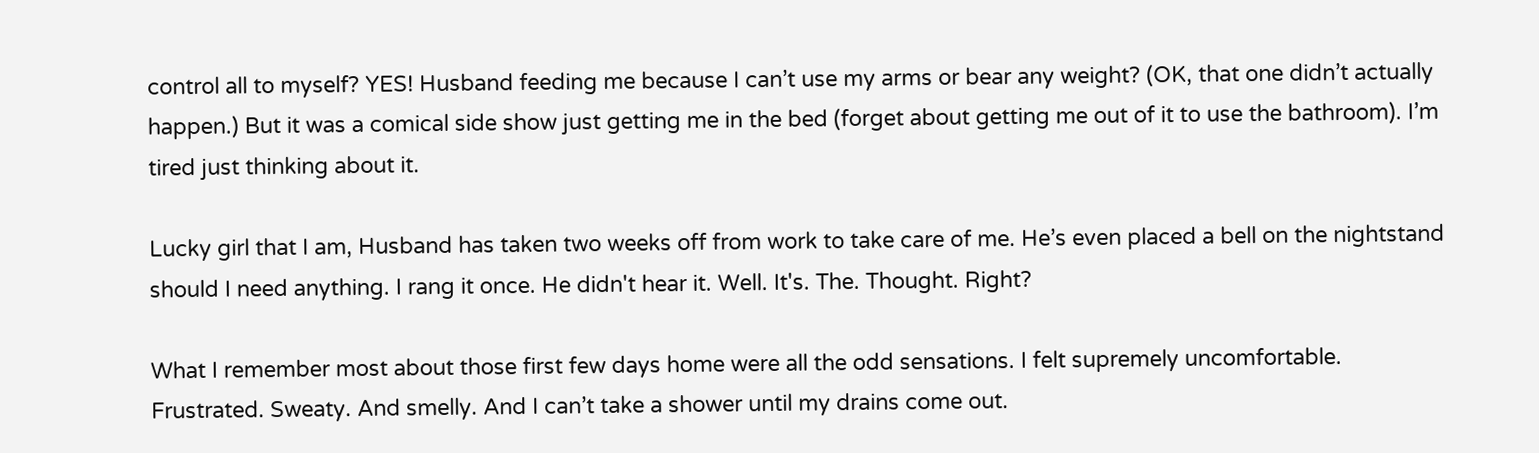control all to myself? YES! Husband feeding me because I can’t use my arms or bear any weight? (OK, that one didn’t actually happen.) But it was a comical side show just getting me in the bed (forget about getting me out of it to use the bathroom). I’m tired just thinking about it.

Lucky girl that I am, Husband has taken two weeks off from work to take care of me. He’s even placed a bell on the nightstand should I need anything. I rang it once. He didn't hear it. Well. It's. The. Thought. Right?

What I remember most about those first few days home were all the odd sensations. I felt supremely uncomfortable. Frustrated. Sweaty. And smelly. And I can’t take a shower until my drains come out.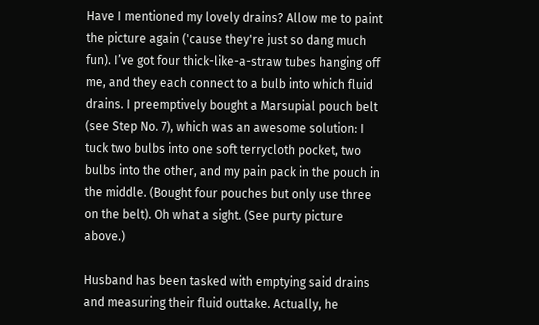Have I mentioned my lovely drains? Allow me to paint the picture again ('cause they're just so dang much fun). I’ve got four thick-like-a-straw tubes hanging off me, and they each connect to a bulb into which fluid drains. I preemptively bought a Marsupial pouch belt (see Step No. 7), which was an awesome solution: I tuck two bulbs into one soft terrycloth pocket, two bulbs into the other, and my pain pack in the pouch in the middle. (Bought four pouches but only use three on the belt). Oh what a sight. (See purty picture above.)

Husband has been tasked with emptying said drains and measuring their fluid outtake. Actually, he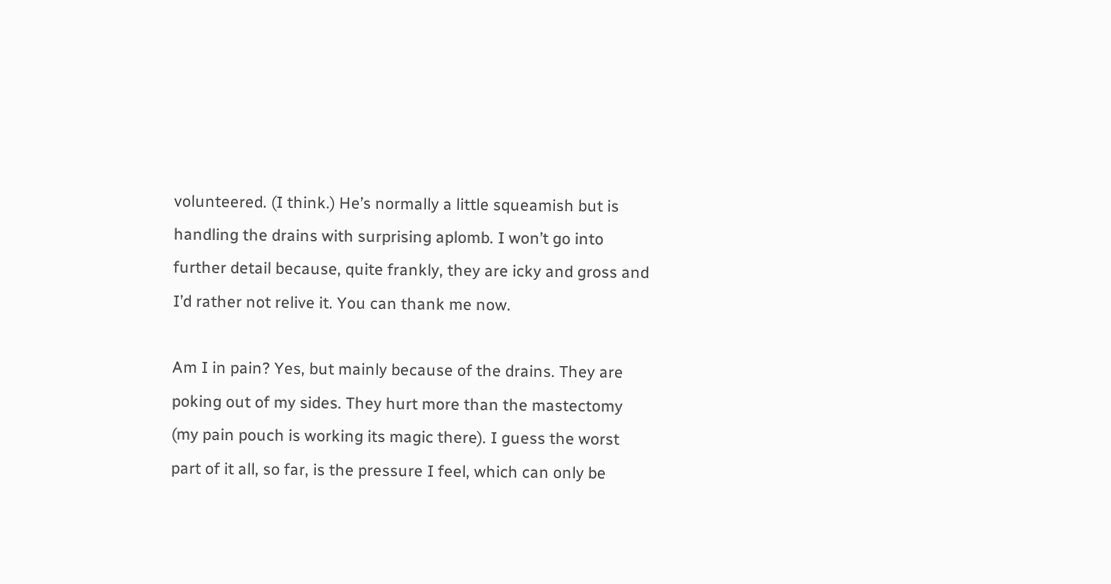volunteered. (I think.) He’s normally a little squeamish but is handling the drains with surprising aplomb. I won’t go into further detail because, quite frankly, they are icky and gross and I’d rather not relive it. You can thank me now.

Am I in pain? Yes, but mainly because of the drains. They are poking out of my sides. They hurt more than the mastectomy (my pain pouch is working its magic there). I guess the worst part of it all, so far, is the pressure I feel, which can only be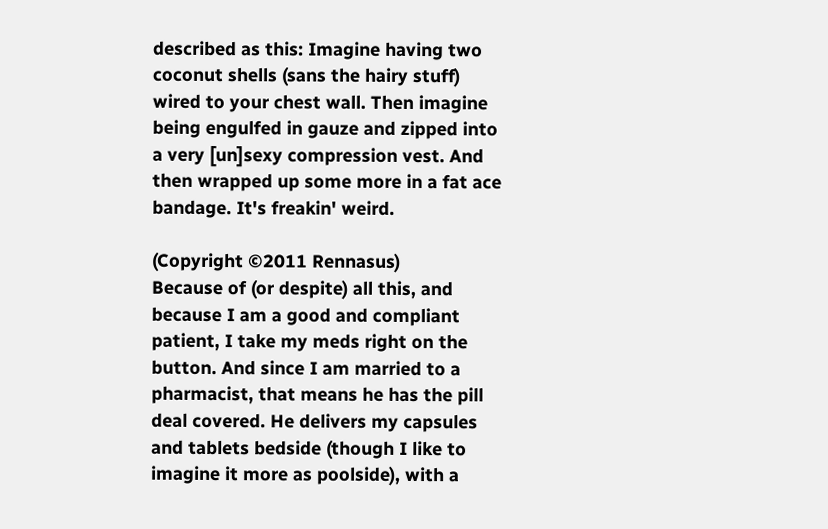described as this: Imagine having two coconut shells (sans the hairy stuff) wired to your chest wall. Then imagine being engulfed in gauze and zipped into a very [un]sexy compression vest. And then wrapped up some more in a fat ace bandage. It's freakin' weird.

(Copyright ©2011 Rennasus)
Because of (or despite) all this, and because I am a good and compliant patient, I take my meds right on the button. And since I am married to a pharmacist, that means he has the pill deal covered. He delivers my capsules and tablets bedside (though I like to imagine it more as poolside), with a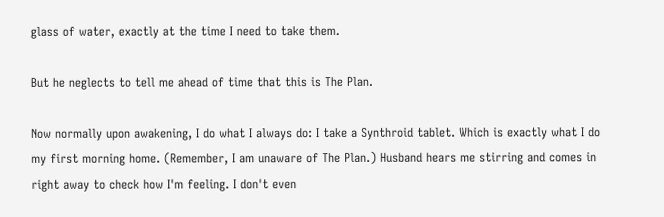glass of water, exactly at the time I need to take them.

But he neglects to tell me ahead of time that this is The Plan.

Now normally upon awakening, I do what I always do: I take a Synthroid tablet. Which is exactly what I do my first morning home. (Remember, I am unaware of The Plan.) Husband hears me stirring and comes in right away to check how I'm feeling. I don't even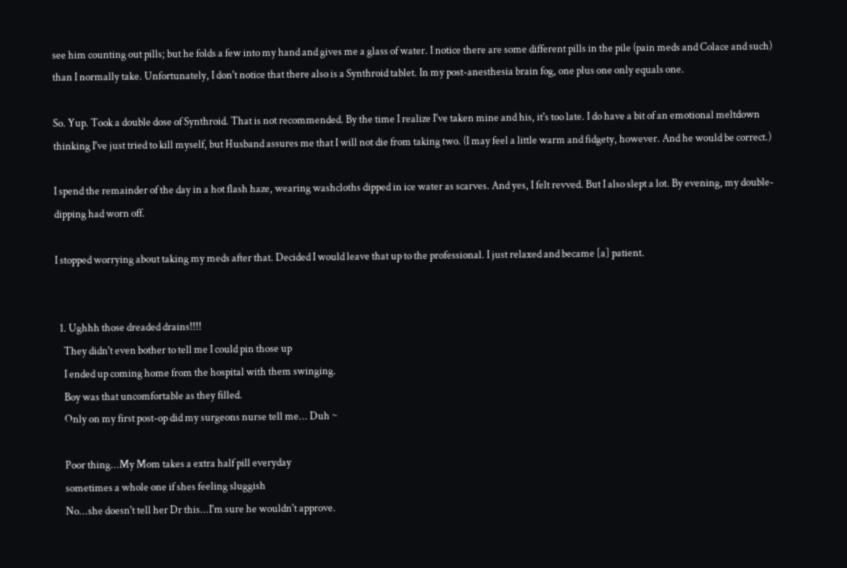see him counting out pills; but he folds a few into my hand and gives me a glass of water. I notice there are some different pills in the pile (pain meds and Colace and such) than I normally take. Unfortunately, I don't notice that there also is a Synthroid tablet. In my post-anesthesia brain fog, one plus one only equals one.

So. Yup. Took a double dose of Synthroid. That is not recommended. By the time I realize I've taken mine and his, it's too late. I do have a bit of an emotional meltdown thinking I've just tried to kill myself, but Husband assures me that I will not die from taking two. (I may feel a little warm and fidgety, however. And he would be correct.)

I spend the remainder of the day in a hot flash haze, wearing washcloths dipped in ice water as scarves. And yes, I felt revved. But I also slept a lot. By evening, my double-dipping had worn off.

I stopped worrying about taking my meds after that. Decided I would leave that up to the professional. I just relaxed and became [a] patient.


  1. Ughhh those dreaded drains!!!!
    They didn't even bother to tell me I could pin those up
    I ended up coming home from the hospital with them swinging.
    Boy was that uncomfortable as they filled.
    Only on my first post-op did my surgeons nurse tell me... Duh ~

    Poor thing...My Mom takes a extra half pill everyday
    sometimes a whole one if shes feeling sluggish
    No...she doesn't tell her Dr this...I'm sure he wouldn't approve.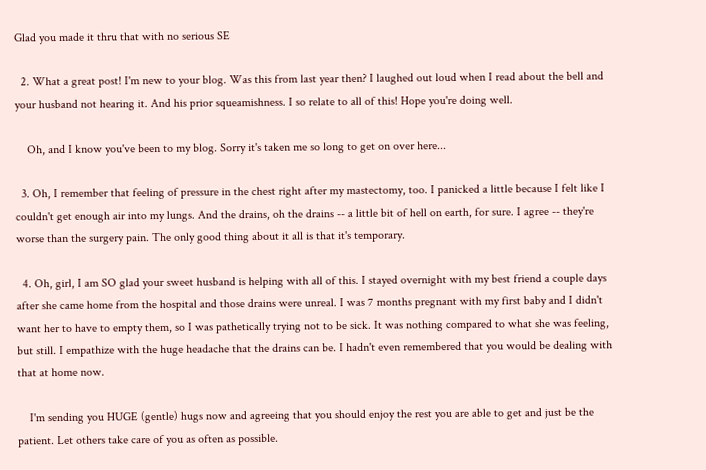Glad you made it thru that with no serious SE

  2. What a great post! I'm new to your blog. Was this from last year then? I laughed out loud when I read about the bell and your husband not hearing it. And his prior squeamishness. I so relate to all of this! Hope you're doing well.

    Oh, and I know you've been to my blog. Sorry it's taken me so long to get on over here...

  3. Oh, I remember that feeling of pressure in the chest right after my mastectomy, too. I panicked a little because I felt like I couldn't get enough air into my lungs. And the drains, oh the drains -- a little bit of hell on earth, for sure. I agree -- they're worse than the surgery pain. The only good thing about it all is that it's temporary.

  4. Oh, girl, I am SO glad your sweet husband is helping with all of this. I stayed overnight with my best friend a couple days after she came home from the hospital and those drains were unreal. I was 7 months pregnant with my first baby and I didn't want her to have to empty them, so I was pathetically trying not to be sick. It was nothing compared to what she was feeling, but still. I empathize with the huge headache that the drains can be. I hadn't even remembered that you would be dealing with that at home now.

    I'm sending you HUGE (gentle) hugs now and agreeing that you should enjoy the rest you are able to get and just be the patient. Let others take care of you as often as possible.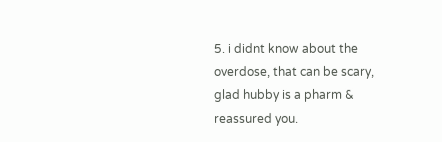5. i didnt know about the overdose, that can be scary, glad hubby is a pharm & reassured you.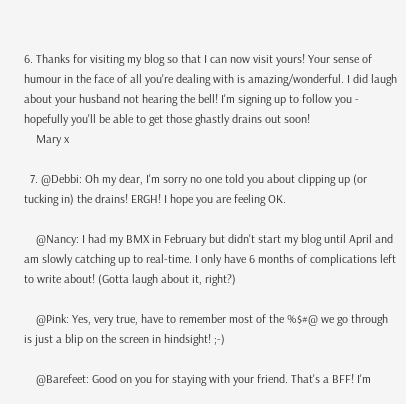6. Thanks for visiting my blog so that I can now visit yours! Your sense of humour in the face of all you're dealing with is amazing/wonderful. I did laugh about your husband not hearing the bell! I'm signing up to follow you - hopefully you'll be able to get those ghastly drains out soon!
    Mary x

  7. @Debbi: Oh my dear, I'm sorry no one told you about clipping up (or tucking in) the drains! ERGH! I hope you are feeling OK.

    @Nancy: I had my BMX in February but didn't start my blog until April and am slowly catching up to real-time. I only have 6 months of complications left to write about! (Gotta laugh about it, right?)

    @Pink: Yes, very true, have to remember most of the %$#@ we go through is just a blip on the screen in hindsight! ;-)

    @Barefeet: Good on you for staying with your friend. That's a BFF! I'm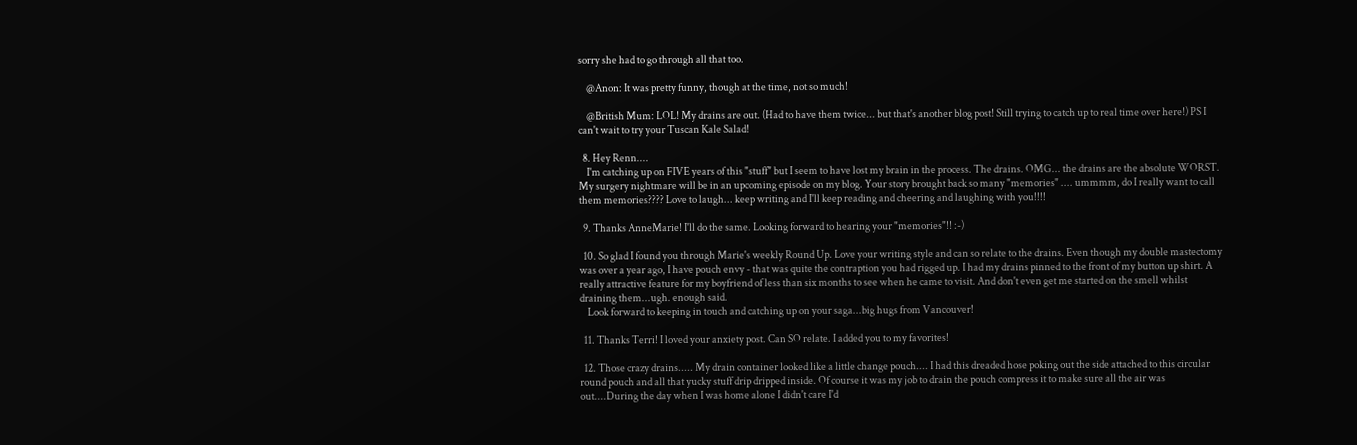sorry she had to go through all that too.

    @Anon: It was pretty funny, though at the time, not so much!

    @British Mum: LOL! My drains are out. (Had to have them twice... but that's another blog post! Still trying to catch up to real time over here!) PS I can't wait to try your Tuscan Kale Salad!

  8. Hey Renn....
    I'm catching up on FIVE years of this "stuff" but I seem to have lost my brain in the process. The drains. OMG... the drains are the absolute WORST. My surgery nightmare will be in an upcoming episode on my blog. Your story brought back so many "memories" .... ummmm, do I really want to call them memories???? Love to laugh... keep writing and I'll keep reading and cheering and laughing with you!!!!

  9. Thanks AnneMarie! I'll do the same. Looking forward to hearing your "memories"!! :-)

  10. So glad I found you through Marie's weekly Round Up. Love your writing style and can so relate to the drains. Even though my double mastectomy was over a year ago, I have pouch envy - that was quite the contraption you had rigged up. I had my drains pinned to the front of my button up shirt. A really attractive feature for my boyfriend of less than six months to see when he came to visit. And don't even get me started on the smell whilst draining them...ugh. enough said.
    Look forward to keeping in touch and catching up on your saga...big hugs from Vancouver!

  11. Thanks Terri! I loved your anxiety post. Can SO relate. I added you to my favorites!

  12. Those crazy drains..... My drain container looked like a little change pouch.... I had this dreaded hose poking out the side attached to this circular round pouch and all that yucky stuff drip dripped inside. Of course it was my job to drain the pouch compress it to make sure all the air was out....During the day when I was home alone I didn't care I'd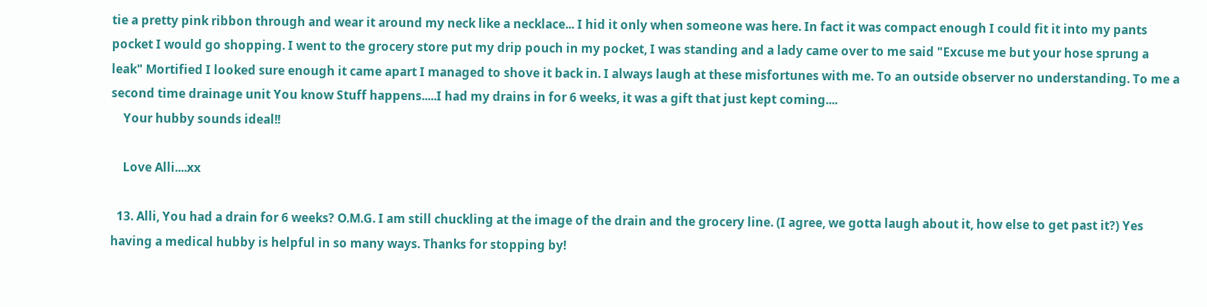tie a pretty pink ribbon through and wear it around my neck like a necklace... I hid it only when someone was here. In fact it was compact enough I could fit it into my pants pocket I would go shopping. I went to the grocery store put my drip pouch in my pocket, I was standing and a lady came over to me said "Excuse me but your hose sprung a leak" Mortified I looked sure enough it came apart I managed to shove it back in. I always laugh at these misfortunes with me. To an outside observer no understanding. To me a second time drainage unit You know Stuff happens.....I had my drains in for 6 weeks, it was a gift that just kept coming....
    Your hubby sounds ideal!!

    Love Alli....xx

  13. Alli, You had a drain for 6 weeks? O.M.G. I am still chuckling at the image of the drain and the grocery line. (I agree, we gotta laugh about it, how else to get past it?) Yes having a medical hubby is helpful in so many ways. Thanks for stopping by!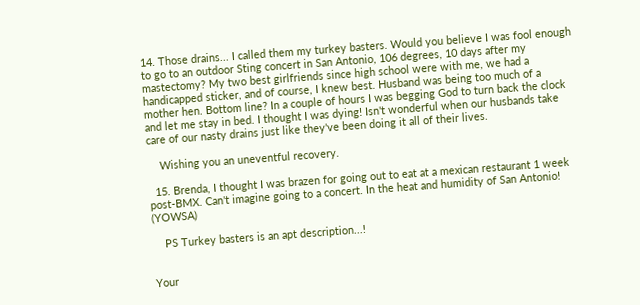14. Those drains... I called them my turkey basters. Would you believe I was fool enough to go to an outdoor Sting concert in San Antonio, 106 degrees, 10 days after my mastectomy? My two best girlfriends since high school were with me, we had a handicapped sticker, and of course, I knew best. Husband was being too much of a mother hen. Bottom line? In a couple of hours I was begging God to turn back the clock and let me stay in bed. I thought I was dying! Isn't wonderful when our husbands take care of our nasty drains just like they've been doing it all of their lives.

    Wishing you an uneventful recovery.

  15. Brenda, I thought I was brazen for going out to eat at a mexican restaurant 1 week post-BMX. Can't imagine going to a concert. In the heat and humidity of San Antonio! (YOWSA)

    PS Turkey basters is an apt description...!


Your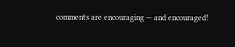comments are encouraging — and encouraged!